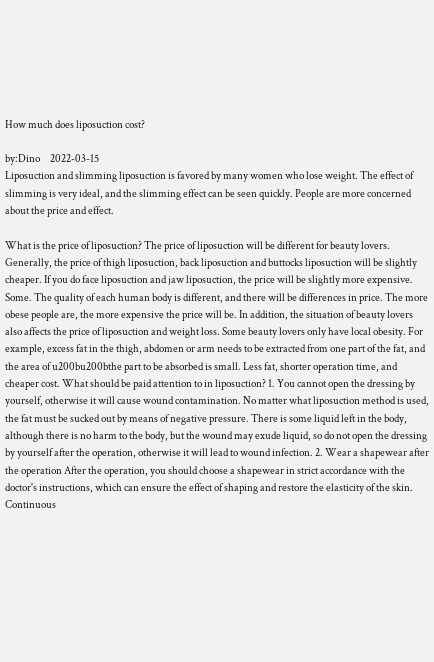How much does liposuction cost?

by:Dino     2022-03-15
Liposuction and slimming liposuction is favored by many women who lose weight. The effect of slimming is very ideal, and the slimming effect can be seen quickly. People are more concerned about the price and effect.

What is the price of liposuction? The price of liposuction will be different for beauty lovers. Generally, the price of thigh liposuction, back liposuction and buttocks liposuction will be slightly cheaper. If you do face liposuction and jaw liposuction, the price will be slightly more expensive. Some. The quality of each human body is different, and there will be differences in price. The more obese people are, the more expensive the price will be. In addition, the situation of beauty lovers also affects the price of liposuction and weight loss. Some beauty lovers only have local obesity. For example, excess fat in the thigh, abdomen or arm needs to be extracted from one part of the fat, and the area of u200bu200bthe part to be absorbed is small. Less fat, shorter operation time, and cheaper cost. What should be paid attention to in liposuction? 1. You cannot open the dressing by yourself, otherwise it will cause wound contamination. No matter what liposuction method is used, the fat must be sucked out by means of negative pressure. There is some liquid left in the body, although there is no harm to the body, but the wound may exude liquid, so do not open the dressing by yourself after the operation, otherwise it will lead to wound infection. 2. Wear a shapewear after the operation After the operation, you should choose a shapewear in strict accordance with the doctor's instructions, which can ensure the effect of shaping and restore the elasticity of the skin. Continuous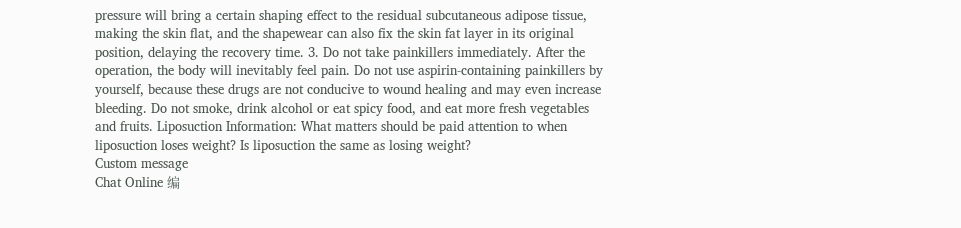pressure will bring a certain shaping effect to the residual subcutaneous adipose tissue, making the skin flat, and the shapewear can also fix the skin fat layer in its original position, delaying the recovery time. 3. Do not take painkillers immediately. After the operation, the body will inevitably feel pain. Do not use aspirin-containing painkillers by yourself, because these drugs are not conducive to wound healing and may even increase bleeding. Do not smoke, drink alcohol or eat spicy food, and eat more fresh vegetables and fruits. Liposuction Information: What matters should be paid attention to when liposuction loses weight? Is liposuction the same as losing weight?
Custom message
Chat Online 编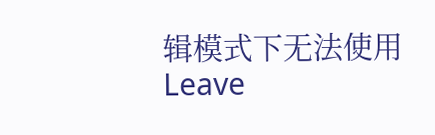辑模式下无法使用
Leave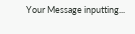Your Message inputting...